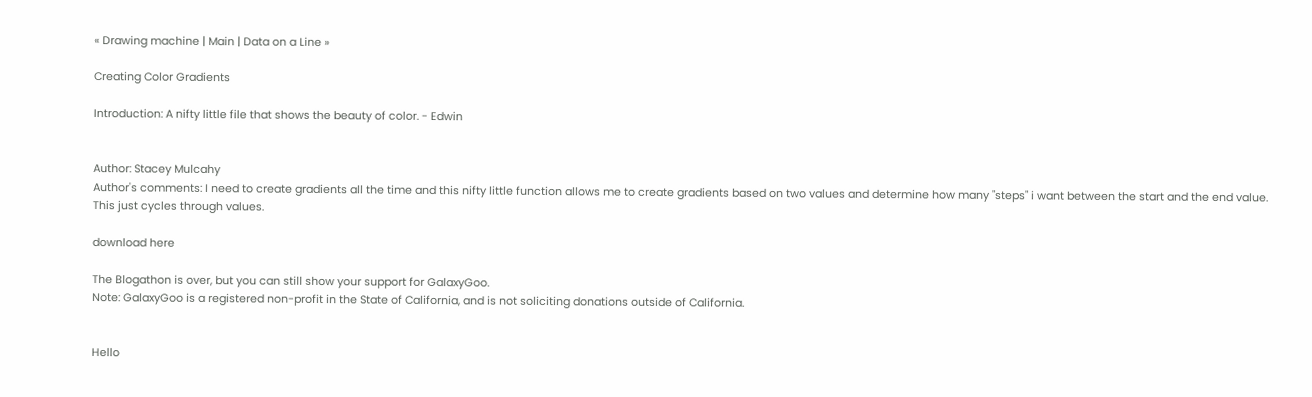« Drawing machine | Main | Data on a Line »

Creating Color Gradients

Introduction: A nifty little file that shows the beauty of color. - Edwin


Author: Stacey Mulcahy
Author's comments: I need to create gradients all the time and this nifty little function allows me to create gradients based on two values and determine how many "steps" i want between the start and the end value.
This just cycles through values.

download here

The Blogathon is over, but you can still show your support for GalaxyGoo.
Note: GalaxyGoo is a registered non-profit in the State of California, and is not soliciting donations outside of California.


Hello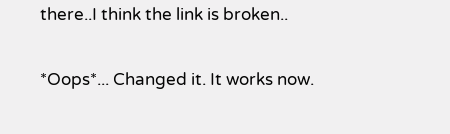there..I think the link is broken..

*Oops*... Changed it. It works now.